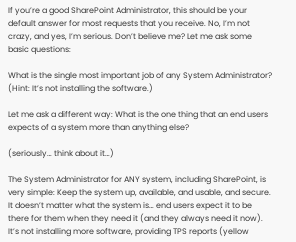If you’re a good SharePoint Administrator, this should be your default answer for most requests that you receive. No, I’m not crazy, and yes, I’m serious. Don’t believe me? Let me ask some basic questions:

What is the single most important job of any System Administrator? (Hint: It’s not installing the software.)

Let me ask a different way: What is the one thing that an end users expects of a system more than anything else?

(seriously… think about it…)

The System Administrator for ANY system, including SharePoint, is very simple: Keep the system up, available, and usable, and secure. It doesn’t matter what the system is… end users expect it to be there for them when they need it (and they always need it now). It’s not installing more software, providing TPS reports (yellow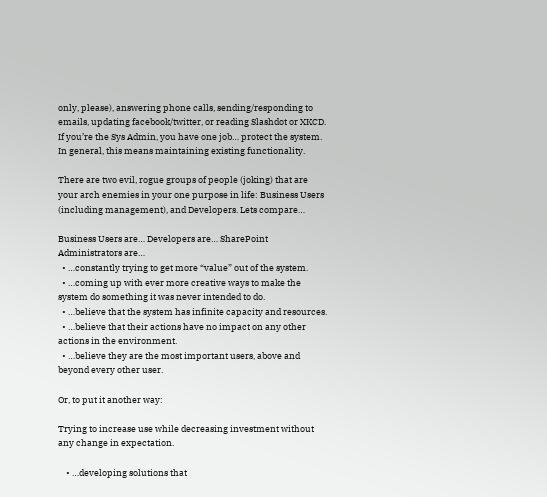only, please), answering phone calls, sending/responding to emails, updating facebook/twitter, or reading Slashdot or XKCD. If you’re the Sys Admin, you have one job… protect the system. In general, this means maintaining existing functionality.

There are two evil, rogue groups of people (joking) that are your arch enemies in your one purpose in life: Business Users (including management), and Developers. Lets compare…

Business Users are… Developers are… SharePoint Administrators are…
  • …constantly trying to get more “value” out of the system.
  • …coming up with ever more creative ways to make the system do something it was never intended to do.
  • …believe that the system has infinite capacity and resources.
  • …believe that their actions have no impact on any other actions in the environment.
  • …believe they are the most important users, above and beyond every other user.

Or, to put it another way:

Trying to increase use while decreasing investment without any change in expectation.

    • …developing solutions that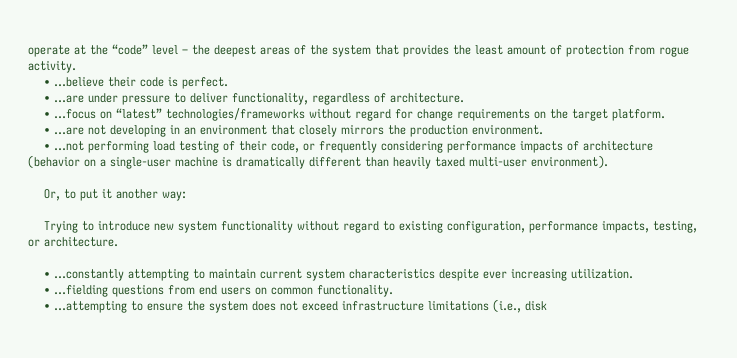operate at the “code” level – the deepest areas of the system that provides the least amount of protection from rogue activity.
    • …believe their code is perfect.
    • …are under pressure to deliver functionality, regardless of architecture.
    • …focus on “latest” technologies/frameworks without regard for change requirements on the target platform.
    • …are not developing in an environment that closely mirrors the production environment.
    • …not performing load testing of their code, or frequently considering performance impacts of architecture (behavior on a single-user machine is dramatically different than heavily taxed multi-user environment).

    Or, to put it another way:

    Trying to introduce new system functionality without regard to existing configuration, performance impacts, testing, or architecture.

    • …constantly attempting to maintain current system characteristics despite ever increasing utilization.
    • …fielding questions from end users on common functionality.
    • …attempting to ensure the system does not exceed infrastructure limitations (i.e., disk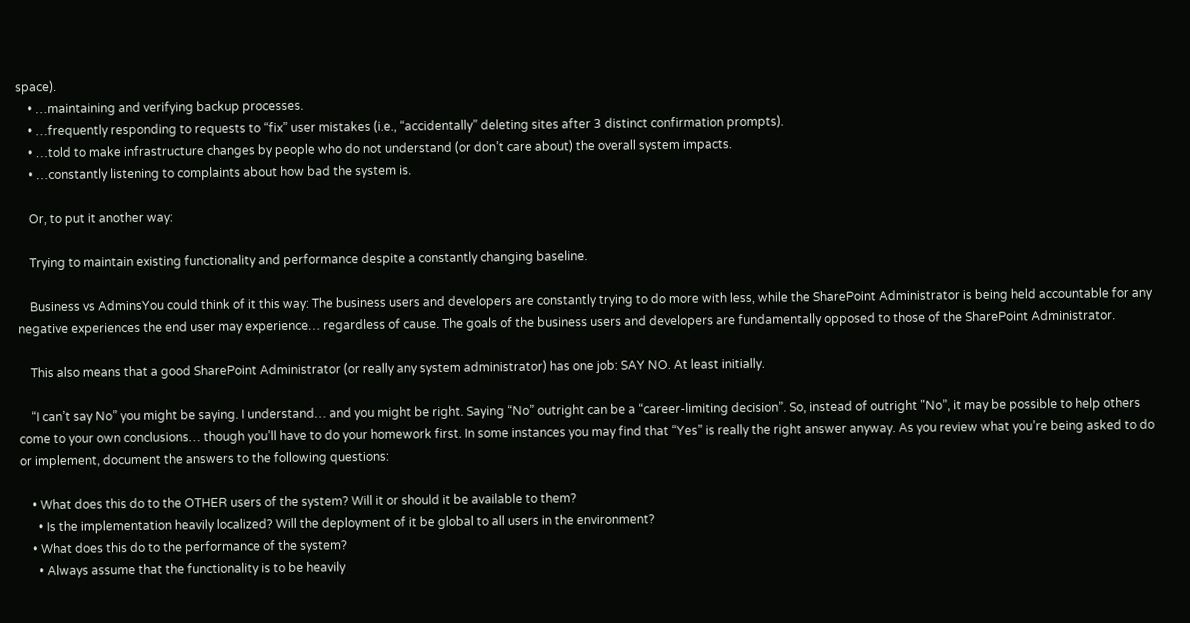space).
    • …maintaining and verifying backup processes.
    • …frequently responding to requests to “fix” user mistakes (i.e., “accidentally” deleting sites after 3 distinct confirmation prompts).
    • …told to make infrastructure changes by people who do not understand (or don’t care about) the overall system impacts.
    • …constantly listening to complaints about how bad the system is.

    Or, to put it another way:

    Trying to maintain existing functionality and performance despite a constantly changing baseline.

    Business vs AdminsYou could think of it this way: The business users and developers are constantly trying to do more with less, while the SharePoint Administrator is being held accountable for any negative experiences the end user may experience… regardless of cause. The goals of the business users and developers are fundamentally opposed to those of the SharePoint Administrator.

    This also means that a good SharePoint Administrator (or really any system administrator) has one job: SAY NO. At least initially.

    “I can’t say No” you might be saying. I understand… and you might be right. Saying “No” outright can be a “career-limiting decision”. So, instead of outright "No”, it may be possible to help others come to your own conclusions… though you’ll have to do your homework first. In some instances you may find that “Yes” is really the right answer anyway. As you review what you’re being asked to do or implement, document the answers to the following questions:

    • What does this do to the OTHER users of the system? Will it or should it be available to them?
      • Is the implementation heavily localized? Will the deployment of it be global to all users in the environment?
    • What does this do to the performance of the system?
      • Always assume that the functionality is to be heavily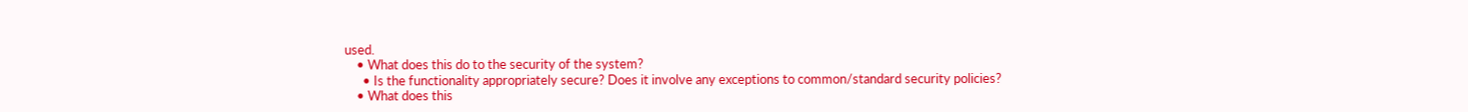used.
    • What does this do to the security of the system?
      • Is the functionality appropriately secure? Does it involve any exceptions to common/standard security policies?
    • What does this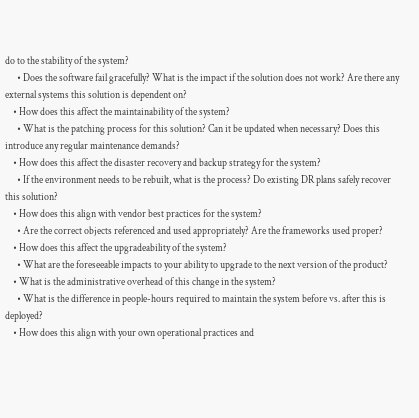do to the stability of the system?
      • Does the software fail gracefully? What is the impact if the solution does not work? Are there any external systems this solution is dependent on?
    • How does this affect the maintainability of the system?
      • What is the patching process for this solution? Can it be updated when necessary? Does this introduce any regular maintenance demands?
    • How does this affect the disaster recovery and backup strategy for the system?
      • If the environment needs to be rebuilt, what is the process? Do existing DR plans safely recover this solution?
    • How does this align with vendor best practices for the system?
      • Are the correct objects referenced and used appropriately? Are the frameworks used proper?
    • How does this affect the upgradeability of the system?
      • What are the foreseeable impacts to your ability to upgrade to the next version of the product?
    • What is the administrative overhead of this change in the system?
      • What is the difference in people-hours required to maintain the system before vs. after this is deployed?
    • How does this align with your own operational practices and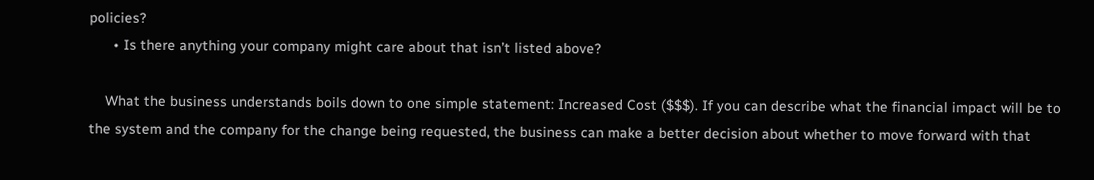policies?
      • Is there anything your company might care about that isn’t listed above?

    What the business understands boils down to one simple statement: Increased Cost ($$$). If you can describe what the financial impact will be to the system and the company for the change being requested, the business can make a better decision about whether to move forward with that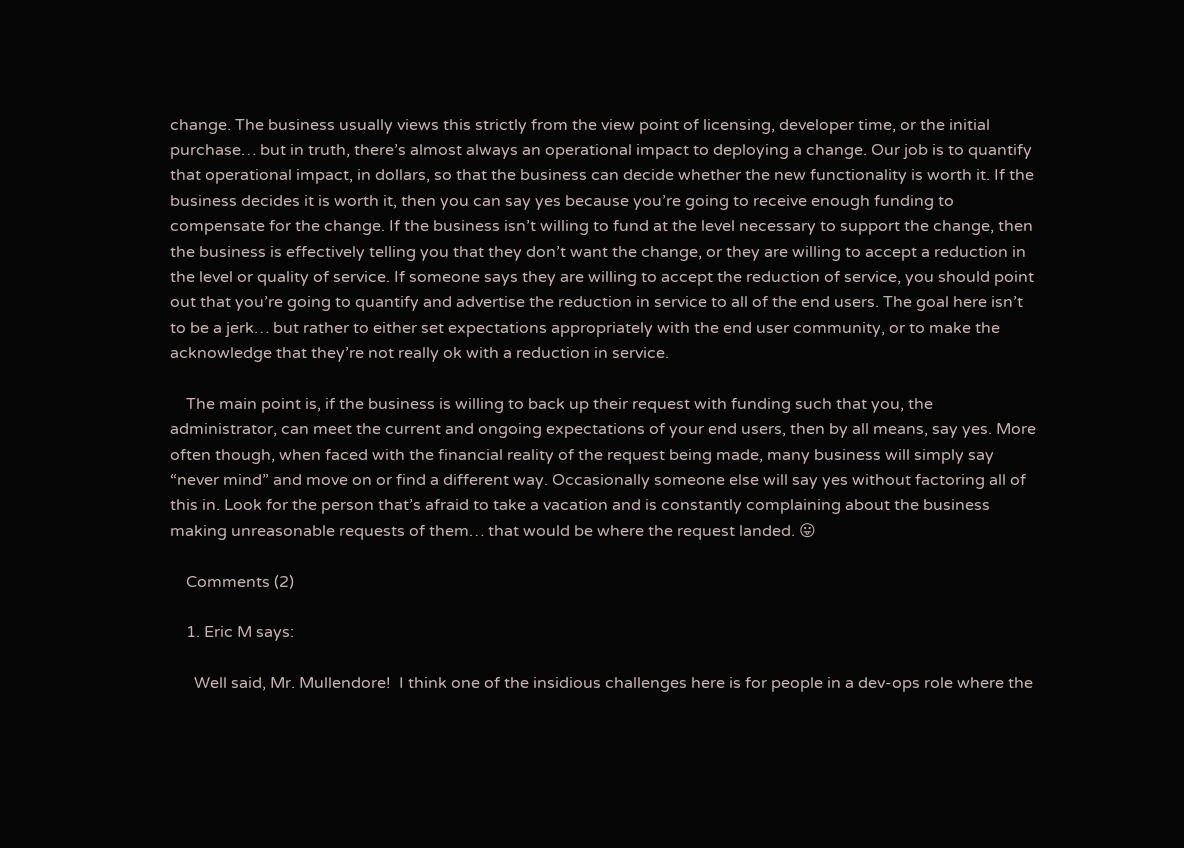change. The business usually views this strictly from the view point of licensing, developer time, or the initial purchase… but in truth, there’s almost always an operational impact to deploying a change. Our job is to quantify that operational impact, in dollars, so that the business can decide whether the new functionality is worth it. If the business decides it is worth it, then you can say yes because you’re going to receive enough funding to compensate for the change. If the business isn’t willing to fund at the level necessary to support the change, then the business is effectively telling you that they don’t want the change, or they are willing to accept a reduction in the level or quality of service. If someone says they are willing to accept the reduction of service, you should point out that you’re going to quantify and advertise the reduction in service to all of the end users. The goal here isn’t to be a jerk… but rather to either set expectations appropriately with the end user community, or to make the acknowledge that they’re not really ok with a reduction in service.

    The main point is, if the business is willing to back up their request with funding such that you, the administrator, can meet the current and ongoing expectations of your end users, then by all means, say yes. More often though, when faced with the financial reality of the request being made, many business will simply say “never mind” and move on or find a different way. Occasionally someone else will say yes without factoring all of this in. Look for the person that’s afraid to take a vacation and is constantly complaining about the business making unreasonable requests of them… that would be where the request landed. 😛

    Comments (2)

    1. Eric M says:

      Well said, Mr. Mullendore!  I think one of the insidious challenges here is for people in a dev-ops role where the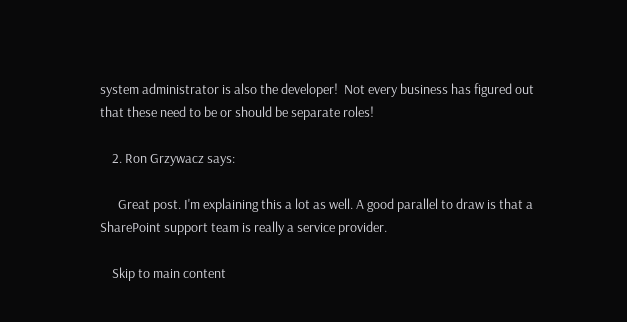system administrator is also the developer!  Not every business has figured out that these need to be or should be separate roles!

    2. Ron Grzywacz says:

      Great post. I'm explaining this a lot as well. A good parallel to draw is that a SharePoint support team is really a service provider.

    Skip to main content